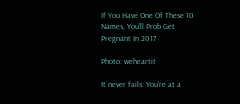If You Have One Of These 10 Names, You'll Prob Get Pregnant In 2017

Photo: weheartit

It never fails: You’re at a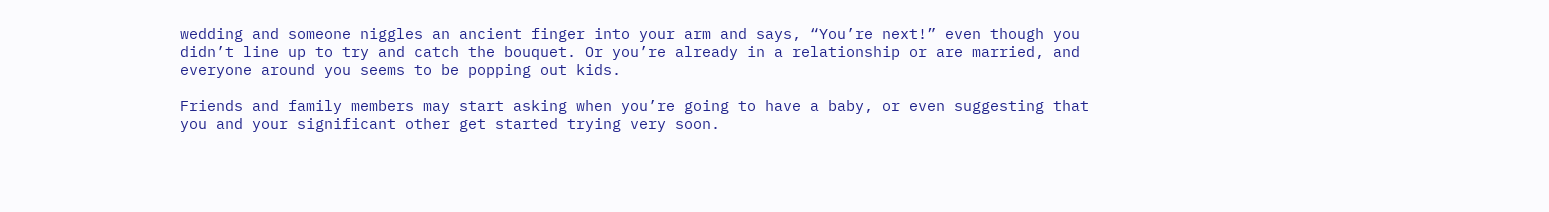wedding and someone niggles an ancient finger into your arm and says, “You’re next!” even though you didn’t line up to try and catch the bouquet. Or you’re already in a relationship or are married, and everyone around you seems to be popping out kids.

Friends and family members may start asking when you’re going to have a baby, or even suggesting that you and your significant other get started trying very soon.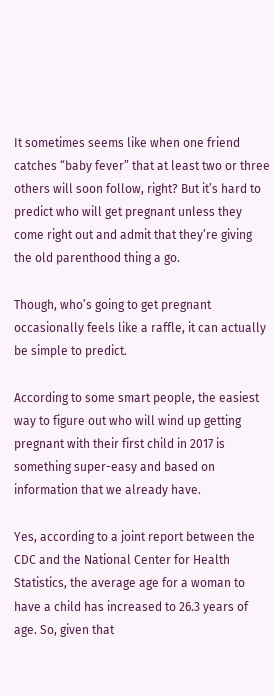It sometimes seems like when one friend catches “baby fever” that at least two or three others will soon follow, right? But it’s hard to predict who will get pregnant unless they come right out and admit that they’re giving the old parenthood thing a go.

Though, who’s going to get pregnant occasionally feels like a raffle, it can actually be simple to predict.

According to some smart people, the easiest way to figure out who will wind up getting pregnant with their first child in 2017 is something super-easy and based on information that we already have.

Yes, according to a joint report between the CDC and the National Center for Health Statistics, the average age for a woman to have a child has increased to 26.3 years of age. So, given that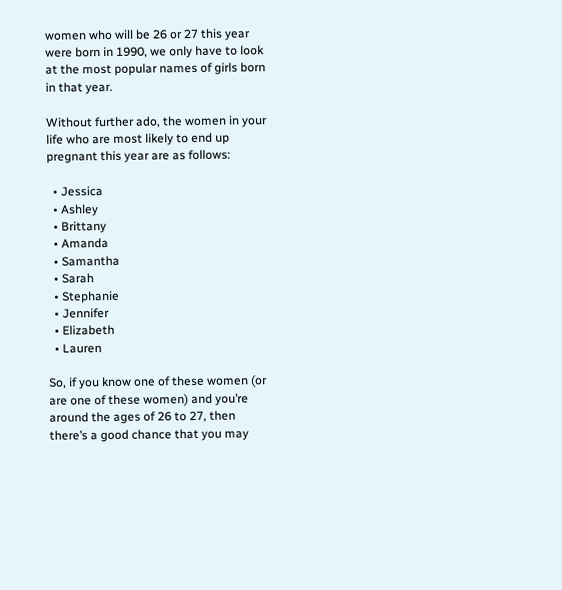women who will be 26 or 27 this year were born in 1990, we only have to look at the most popular names of girls born in that year.

Without further ado, the women in your life who are most likely to end up pregnant this year are as follows:

  • Jessica
  • Ashley
  • Brittany
  • Amanda
  • Samantha
  • Sarah
  • Stephanie
  • Jennifer
  • Elizabeth
  • Lauren

So, if you know one of these women (or are one of these women) and you’re around the ages of 26 to 27, then there’s a good chance that you may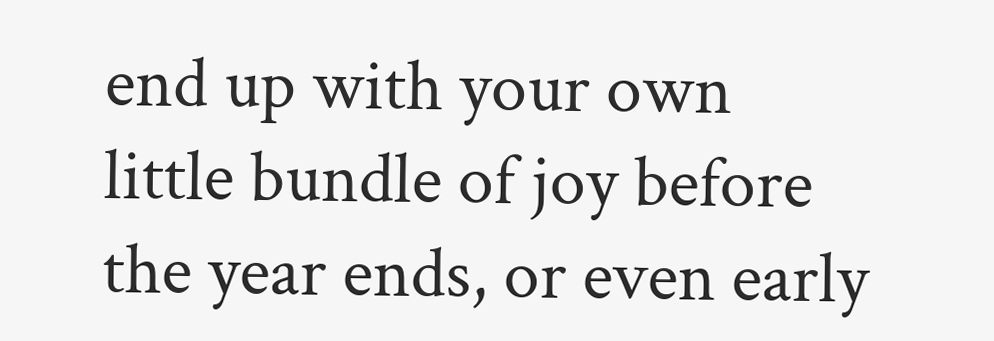end up with your own little bundle of joy before the year ends, or even early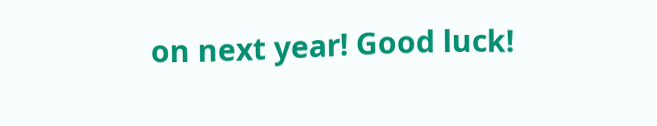on next year! Good luck!